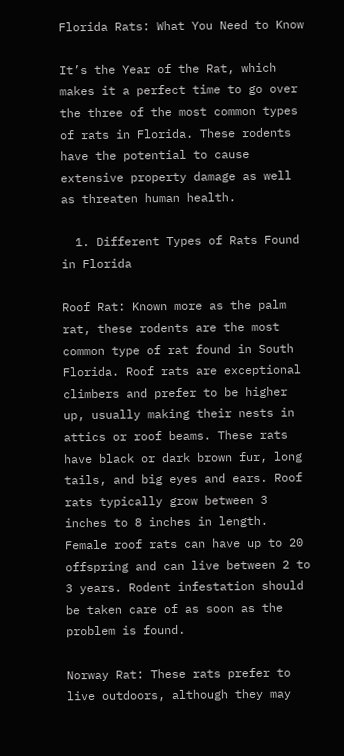Florida Rats: What You Need to Know

It’s the Year of the Rat, which makes it a perfect time to go over the three of the most common types of rats in Florida. These rodents have the potential to cause extensive property damage as well as threaten human health.

  1. Different Types of Rats Found in Florida

Roof Rat: Known more as the palm rat, these rodents are the most common type of rat found in South Florida. Roof rats are exceptional climbers and prefer to be higher up, usually making their nests in attics or roof beams. These rats have black or dark brown fur, long tails, and big eyes and ears. Roof rats typically grow between 3 inches to 8 inches in length. Female roof rats can have up to 20 offspring and can live between 2 to 3 years. Rodent infestation should be taken care of as soon as the problem is found.

Norway Rat: These rats prefer to live outdoors, although they may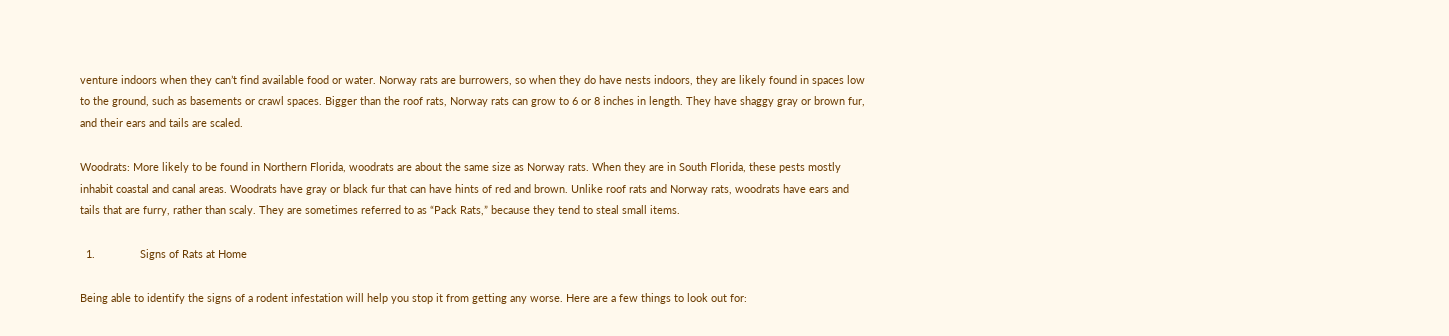venture indoors when they can’t find available food or water. Norway rats are burrowers, so when they do have nests indoors, they are likely found in spaces low to the ground, such as basements or crawl spaces. Bigger than the roof rats, Norway rats can grow to 6 or 8 inches in length. They have shaggy gray or brown fur, and their ears and tails are scaled.

Woodrats: More likely to be found in Northern Florida, woodrats are about the same size as Norway rats. When they are in South Florida, these pests mostly inhabit coastal and canal areas. Woodrats have gray or black fur that can have hints of red and brown. Unlike roof rats and Norway rats, woodrats have ears and tails that are furry, rather than scaly. They are sometimes referred to as “Pack Rats,” because they tend to steal small items.

  1.               Signs of Rats at Home

Being able to identify the signs of a rodent infestation will help you stop it from getting any worse. Here are a few things to look out for: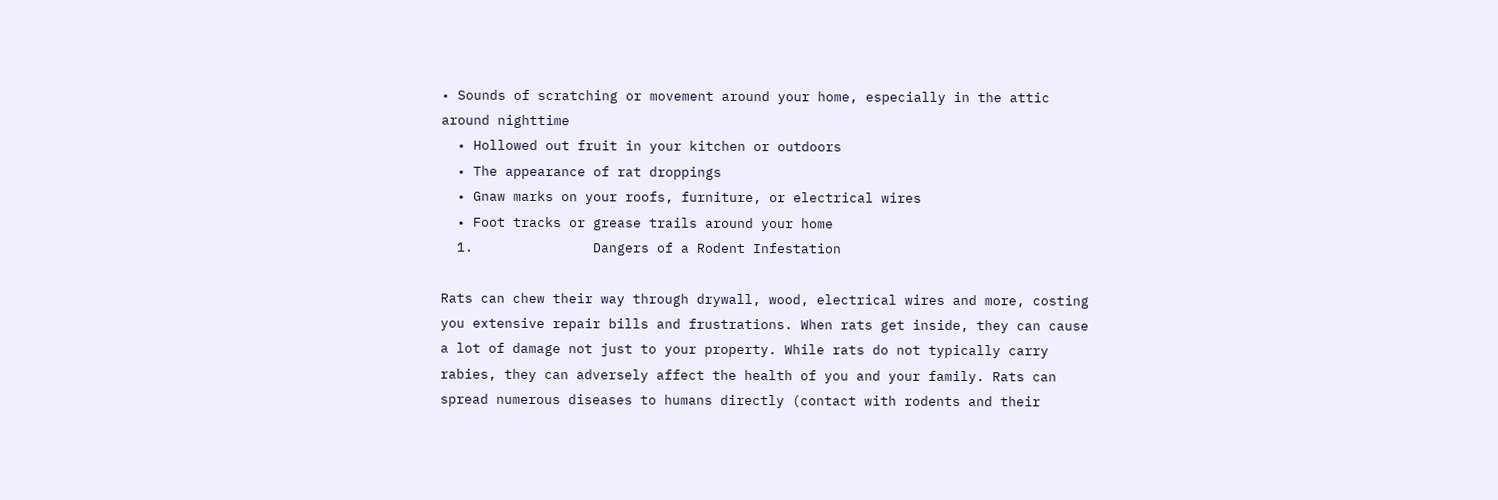• Sounds of scratching or movement around your home, especially in the attic around nighttime
  • Hollowed out fruit in your kitchen or outdoors
  • The appearance of rat droppings
  • Gnaw marks on your roofs, furniture, or electrical wires
  • Foot tracks or grease trails around your home
  1.               Dangers of a Rodent Infestation

Rats can chew their way through drywall, wood, electrical wires and more, costing you extensive repair bills and frustrations. When rats get inside, they can cause a lot of damage not just to your property. While rats do not typically carry rabies, they can adversely affect the health of you and your family. Rats can spread numerous diseases to humans directly (contact with rodents and their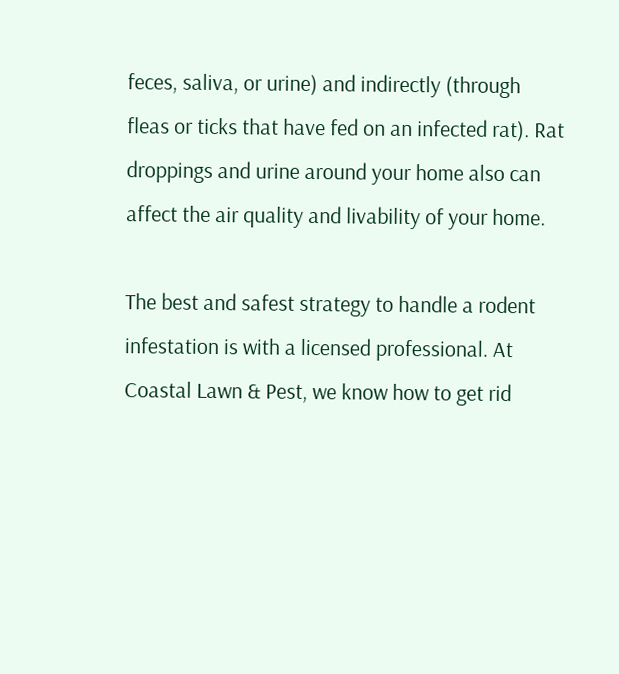feces, saliva, or urine) and indirectly (through fleas or ticks that have fed on an infected rat). Rat droppings and urine around your home also can affect the air quality and livability of your home.

The best and safest strategy to handle a rodent infestation is with a licensed professional. At Coastal Lawn & Pest, we know how to get rid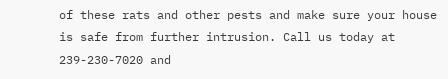of these rats and other pests and make sure your house is safe from further intrusion. Call us today at 239-230-7020 and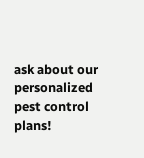ask about our personalized pest control plans!